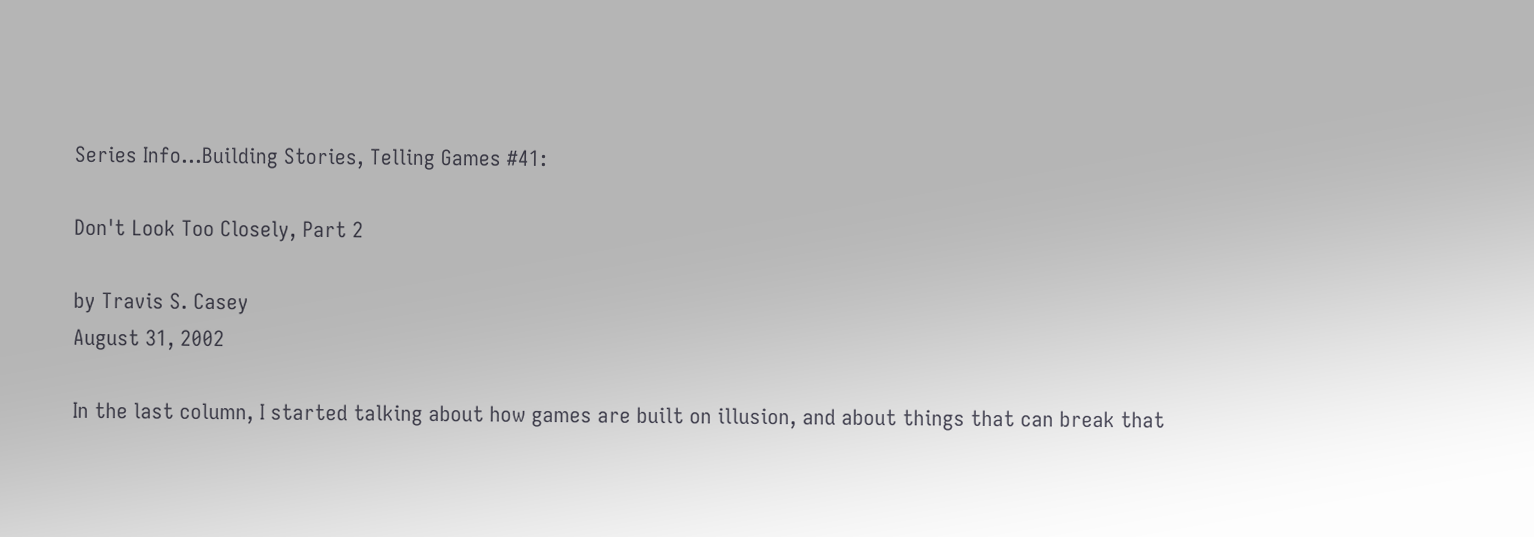Series Info...Building Stories, Telling Games #41:

Don't Look Too Closely, Part 2

by Travis S. Casey
August 31, 2002

In the last column, I started talking about how games are built on illusion, and about things that can break that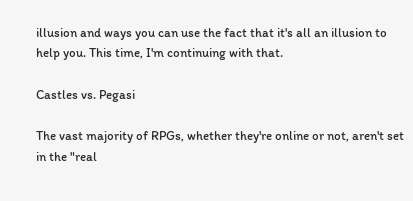illusion and ways you can use the fact that it's all an illusion to help you. This time, I'm continuing with that.

Castles vs. Pegasi

The vast majority of RPGs, whether they're online or not, aren't set in the "real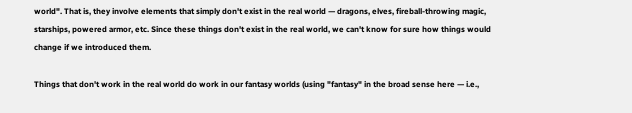world". That is, they involve elements that simply don't exist in the real world — dragons, elves, fireball-throwing magic, starships, powered armor, etc. Since these things don't exist in the real world, we can't know for sure how things would change if we introduced them.

Things that don't work in the real world do work in our fantasy worlds (using "fantasy" in the broad sense here — i.e.,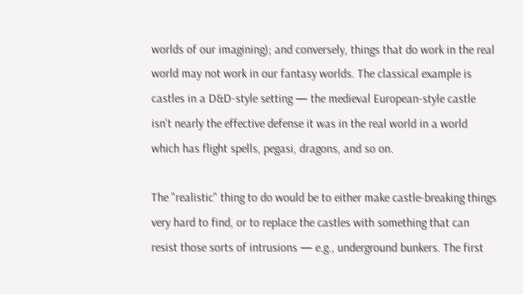worlds of our imagining); and conversely, things that do work in the real world may not work in our fantasy worlds. The classical example is castles in a D&D-style setting — the medieval European-style castle isn't nearly the effective defense it was in the real world in a world which has flight spells, pegasi, dragons, and so on.

The "realistic" thing to do would be to either make castle-breaking things very hard to find, or to replace the castles with something that can resist those sorts of intrusions — e.g., underground bunkers. The first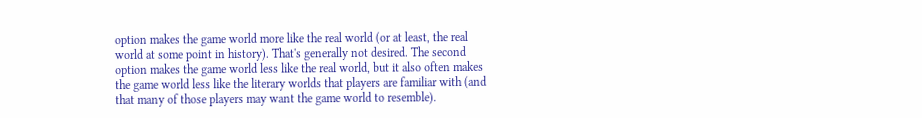option makes the game world more like the real world (or at least, the real world at some point in history). That's generally not desired. The second option makes the game world less like the real world, but it also often makes the game world less like the literary worlds that players are familiar with (and that many of those players may want the game world to resemble).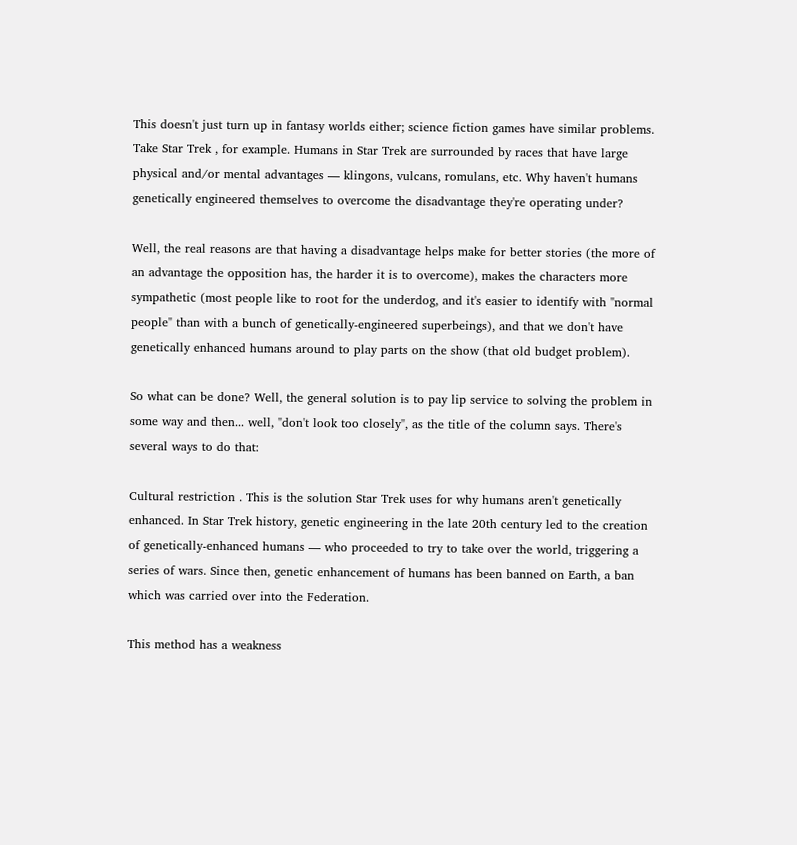This doesn't just turn up in fantasy worlds either; science fiction games have similar problems. Take Star Trek , for example. Humans in Star Trek are surrounded by races that have large physical and/or mental advantages — klingons, vulcans, romulans, etc. Why haven't humans genetically engineered themselves to overcome the disadvantage they're operating under?

Well, the real reasons are that having a disadvantage helps make for better stories (the more of an advantage the opposition has, the harder it is to overcome), makes the characters more sympathetic (most people like to root for the underdog, and it's easier to identify with "normal people" than with a bunch of genetically-engineered superbeings), and that we don't have genetically enhanced humans around to play parts on the show (that old budget problem).

So what can be done? Well, the general solution is to pay lip service to solving the problem in some way and then... well, "don't look too closely", as the title of the column says. There's several ways to do that:

Cultural restriction . This is the solution Star Trek uses for why humans aren't genetically enhanced. In Star Trek history, genetic engineering in the late 20th century led to the creation of genetically-enhanced humans — who proceeded to try to take over the world, triggering a series of wars. Since then, genetic enhancement of humans has been banned on Earth, a ban which was carried over into the Federation.

This method has a weakness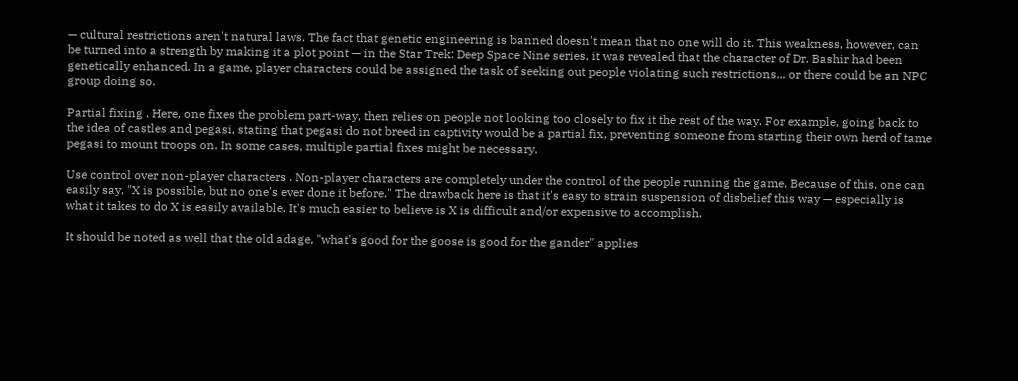— cultural restrictions aren't natural laws. The fact that genetic engineering is banned doesn't mean that no one will do it. This weakness, however, can be turned into a strength by making it a plot point — in the Star Trek: Deep Space Nine series, it was revealed that the character of Dr. Bashir had been genetically enhanced. In a game, player characters could be assigned the task of seeking out people violating such restrictions... or there could be an NPC group doing so.

Partial fixing . Here, one fixes the problem part-way, then relies on people not looking too closely to fix it the rest of the way. For example, going back to the idea of castles and pegasi, stating that pegasi do not breed in captivity would be a partial fix, preventing someone from starting their own herd of tame pegasi to mount troops on. In some cases, multiple partial fixes might be necessary.

Use control over non-player characters . Non-player characters are completely under the control of the people running the game. Because of this, one can easily say, "X is possible, but no one's ever done it before." The drawback here is that it's easy to strain suspension of disbelief this way — especially is what it takes to do X is easily available. It's much easier to believe is X is difficult and/or expensive to accomplish.

It should be noted as well that the old adage, "what's good for the goose is good for the gander" applies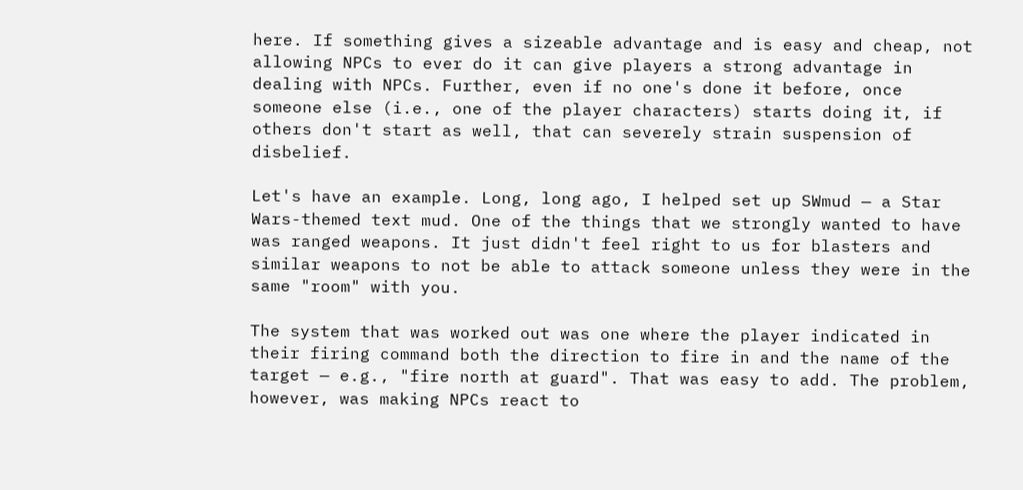here. If something gives a sizeable advantage and is easy and cheap, not allowing NPCs to ever do it can give players a strong advantage in dealing with NPCs. Further, even if no one's done it before, once someone else (i.e., one of the player characters) starts doing it, if others don't start as well, that can severely strain suspension of disbelief.

Let's have an example. Long, long ago, I helped set up SWmud — a Star Wars-themed text mud. One of the things that we strongly wanted to have was ranged weapons. It just didn't feel right to us for blasters and similar weapons to not be able to attack someone unless they were in the same "room" with you.

The system that was worked out was one where the player indicated in their firing command both the direction to fire in and the name of the target — e.g., "fire north at guard". That was easy to add. The problem, however, was making NPCs react to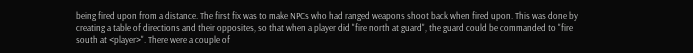being fired upon from a distance. The first fix was to make NPCs who had ranged weapons shoot back when fired upon. This was done by creating a table of directions and their opposites, so that when a player did "fire north at guard", the guard could be commanded to "fire south at <player>". There were a couple of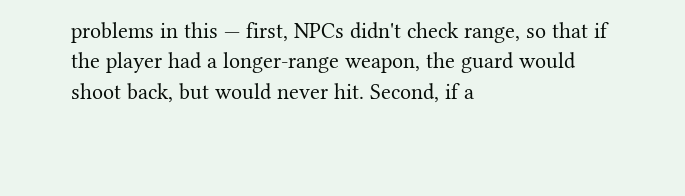problems in this — first, NPCs didn't check range, so that if the player had a longer-range weapon, the guard would shoot back, but would never hit. Second, if a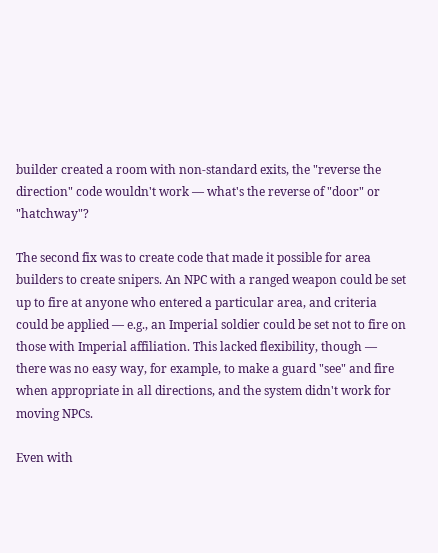builder created a room with non-standard exits, the "reverse the direction" code wouldn't work — what's the reverse of "door" or "hatchway"?

The second fix was to create code that made it possible for area builders to create snipers. An NPC with a ranged weapon could be set up to fire at anyone who entered a particular area, and criteria could be applied — e.g., an Imperial soldier could be set not to fire on those with Imperial affiliation. This lacked flexibility, though — there was no easy way, for example, to make a guard "see" and fire when appropriate in all directions, and the system didn't work for moving NPCs.

Even with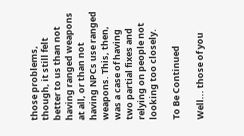those problems, though, it still felt better to us than not having ranged weapons at all, or than not having NPCs use ranged weapons. This, then, was a case of having two partial fixes and relying on people not looking too closely.

To Be Continued

Well... those of you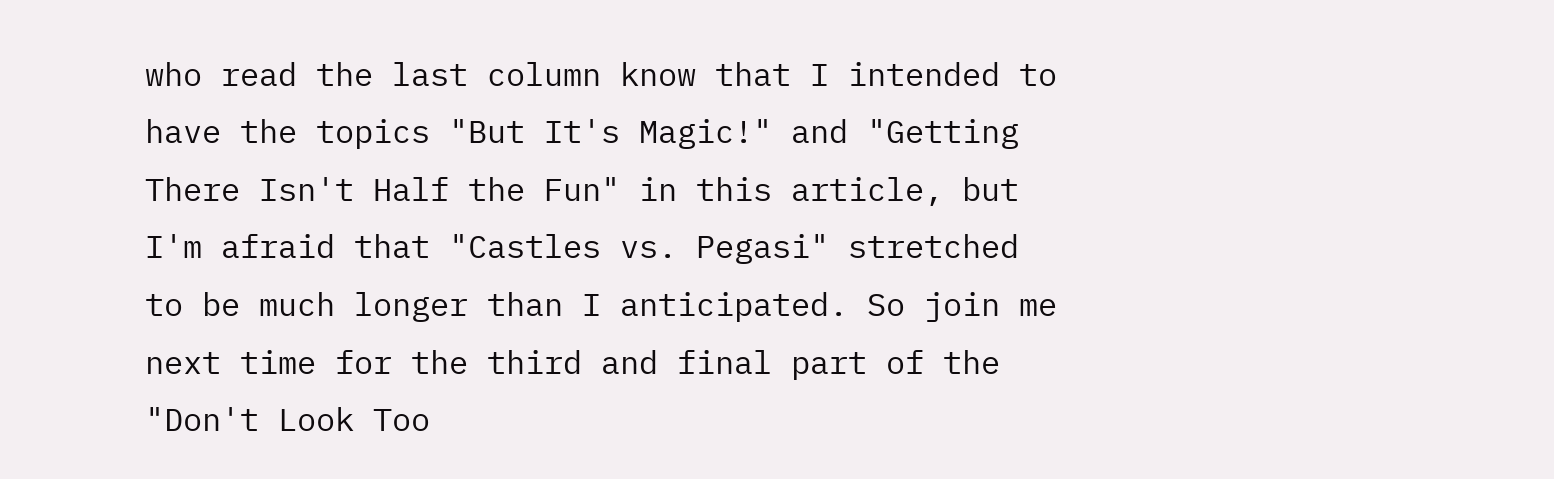who read the last column know that I intended to have the topics "But It's Magic!" and "Getting There Isn't Half the Fun" in this article, but I'm afraid that "Castles vs. Pegasi" stretched to be much longer than I anticipated. So join me next time for the third and final part of the "Don't Look Too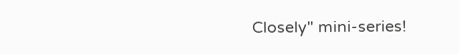Closely" mini-series!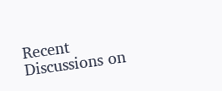Recent Discussions on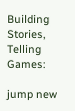Building Stories, Telling Games:

jump new